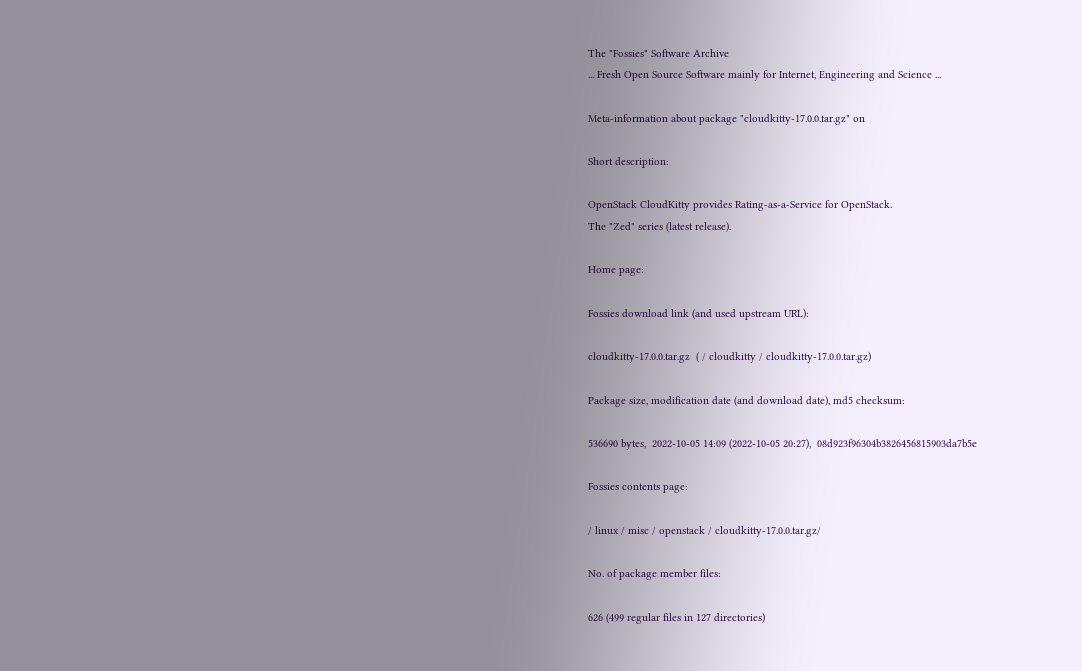The "Fossies" Software Archive
... Fresh Open Source Software mainly for Internet, Engineering and Science ...

Meta-information about package "cloudkitty-17.0.0.tar.gz" on

Short description:

OpenStack CloudKitty provides Rating-as-a-Service for OpenStack.
The "Zed" series (latest release).

Home page:

Fossies download link (and used upstream URL):

cloudkitty-17.0.0.tar.gz  ( / cloudkitty / cloudkitty-17.0.0.tar.gz)

Package size, modification date (and download date), md5 checksum:

536690 bytes,  2022-10-05 14:09 (2022-10-05 20:27),  08d923f96304b3826456815903da7b5e

Fossies contents page:

/ linux / misc / openstack / cloudkitty-17.0.0.tar.gz/

No. of package member files:

626 (499 regular files in 127 directories)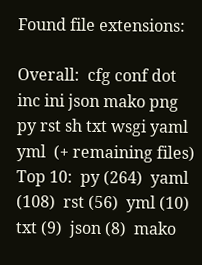Found file extensions:

Overall:  cfg conf dot inc ini json mako png py rst sh txt wsgi yaml yml  (+ remaining files)
Top 10:  py (264)  yaml (108)  rst (56)  yml (10)  txt (9)  json (8)  mako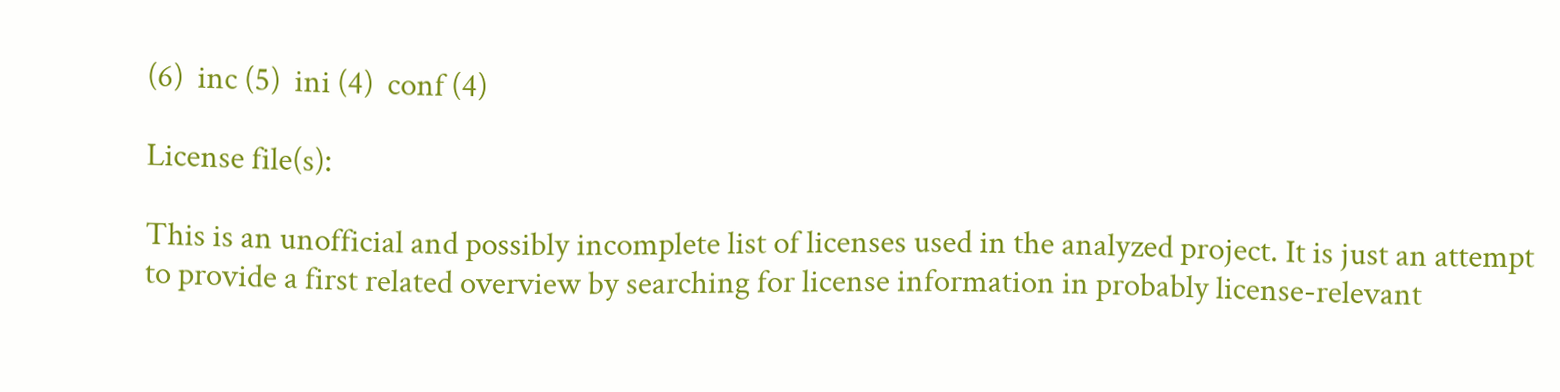(6)  inc (5)  ini (4)  conf (4)

License file(s):

This is an unofficial and possibly incomplete list of licenses used in the analyzed project. It is just an attempt to provide a first related overview by searching for license information in probably license-relevant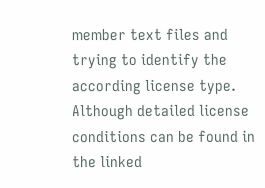member text files and trying to identify the according license type. Although detailed license conditions can be found in the linked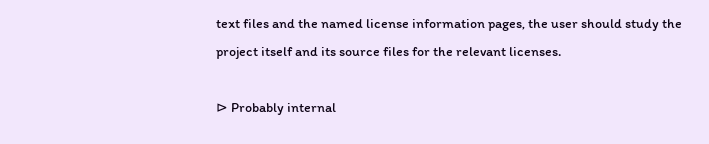text files and the named license information pages, the user should study the project itself and its source files for the relevant licenses.

⊳ Probably internal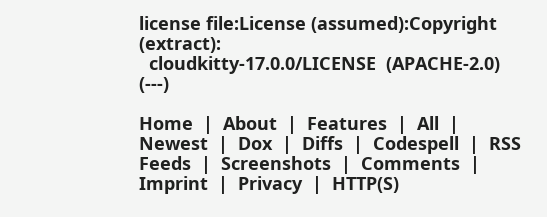license file:License (assumed):Copyright (extract):
  cloudkitty-17.0.0/LICENSE  (APACHE-2.0)  (---)

Home  |  About  |  Features  |  All  |  Newest  |  Dox  |  Diffs  |  Codespell  |  RSS Feeds  |  Screenshots  |  Comments  |  Imprint  |  Privacy  |  HTTP(S)